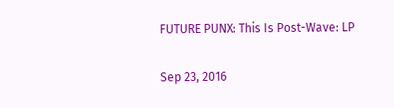FUTURE PUNX: This Is Post-Wave: LP

Sep 23, 2016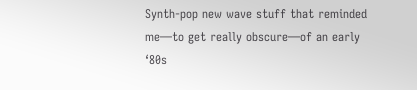Synth-pop new wave stuff that reminded me—to get really obscure—of an early ‘80s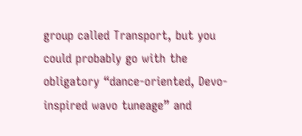group called Transport, but you could probably go with the obligatory “dance-oriented, Devo-inspired wavo tuneage” and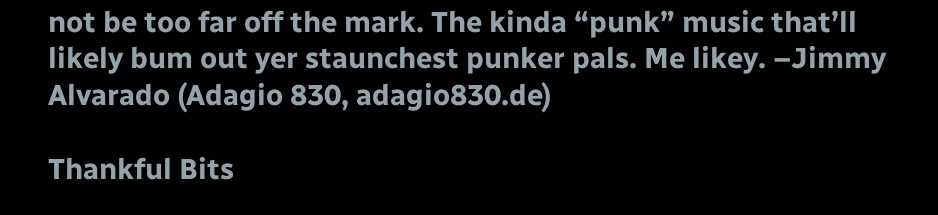not be too far off the mark. The kinda “punk” music that’ll likely bum out yer staunchest punker pals. Me likey. –Jimmy Alvarado (Adagio 830, adagio830.de)

Thankful Bits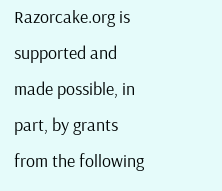Razorcake.org is supported and made possible, in part, by grants from the following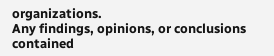organizations.
Any findings, opinions, or conclusions contained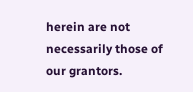herein are not necessarily those of our grantors.